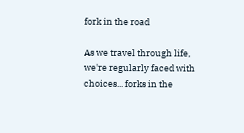fork in the road

As we travel through life, we're regularly faced with choices... forks in the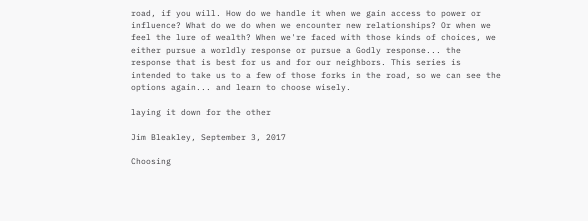road, if you will. How do we handle it when we gain access to power or influence? What do we do when we encounter new relationships? Or when we feel the lure of wealth? When we're faced with those kinds of choices, we either pursue a worldly response or pursue a Godly response... the response that is best for us and for our neighbors. This series is intended to take us to a few of those forks in the road, so we can see the options again... and learn to choose wisely.

laying it down for the other

Jim Bleakley, September 3, 2017

Choosing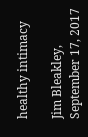healthy intimacy

Jim Bleakley, September 17, 2017